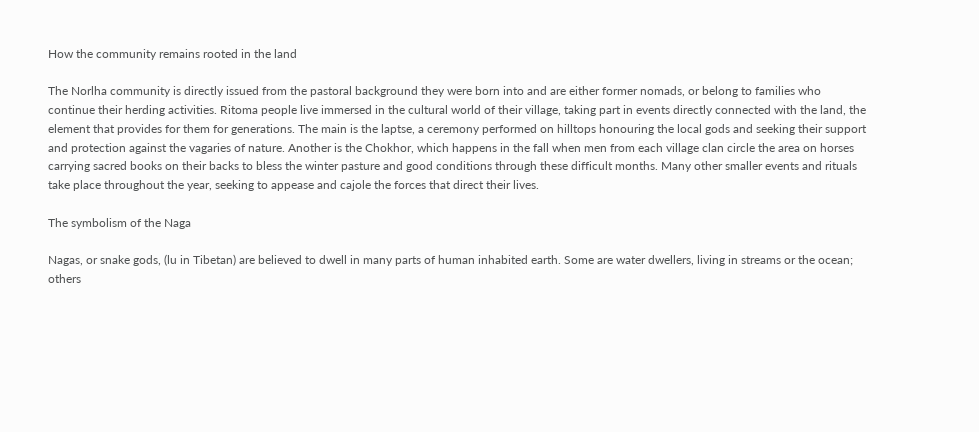How the community remains rooted in the land

The Norlha community is directly issued from the pastoral background they were born into and are either former nomads, or belong to families who continue their herding activities. Ritoma people live immersed in the cultural world of their village, taking part in events directly connected with the land, the element that provides for them for generations. The main is the laptse, a ceremony performed on hilltops honouring the local gods and seeking their support and protection against the vagaries of nature. Another is the Chokhor, which happens in the fall when men from each village clan circle the area on horses carrying sacred books on their backs to bless the winter pasture and good conditions through these difficult months. Many other smaller events and rituals take place throughout the year, seeking to appease and cajole the forces that direct their lives.

The symbolism of the Naga

Nagas, or snake gods, (lu in Tibetan) are believed to dwell in many parts of human inhabited earth. Some are water dwellers, living in streams or the ocean; others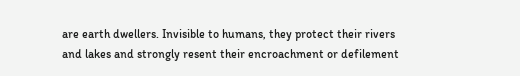are earth dwellers. Invisible to humans, they protect their rivers and lakes and strongly resent their encroachment or defilement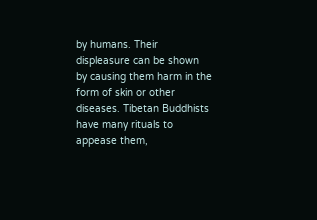by humans. Their displeasure can be shown by causing them harm in the form of skin or other diseases. Tibetan Buddhists have many rituals to appease them,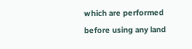which are performed before using any land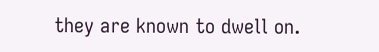they are known to dwell on.